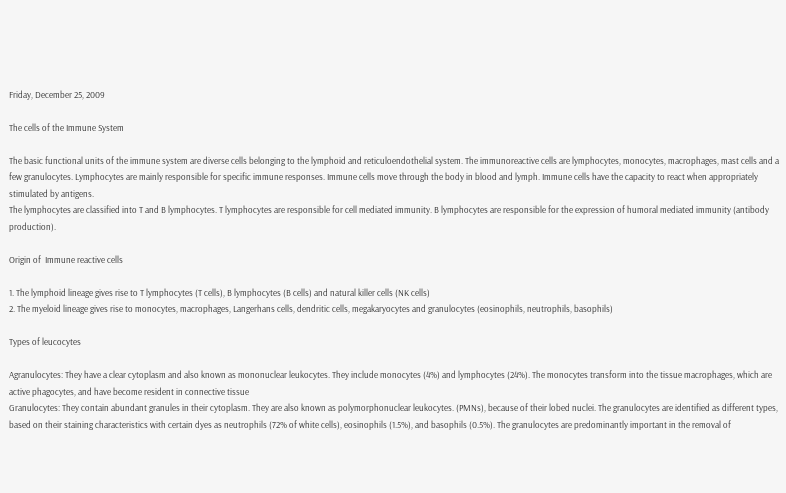Friday, December 25, 2009

The cells of the Immune System

The basic functional units of the immune system are diverse cells belonging to the lymphoid and reticuloendothelial system. The immunoreactive cells are lymphocytes, monocytes, macrophages, mast cells and a few granulocytes. Lymphocytes are mainly responsible for specific immune responses. Immune cells move through the body in blood and lymph. Immune cells have the capacity to react when appropriately stimulated by antigens.
The lymphocytes are classified into T and B lymphocytes. T lymphocytes are responsible for cell mediated immunity. B lymphocytes are responsible for the expression of humoral mediated immunity (antibody production).

Origin of  Immune reactive cells

1. The lymphoid lineage gives rise to T lymphocytes (T cells), B lymphocytes (B cells) and natural killer cells (NK cells)
2. The myeloid lineage gives rise to monocytes, macrophages, Langerhans cells, dendritic cells, megakaryocytes and granulocytes (eosinophils, neutrophils, basophils)

Types of leucocytes

Agranulocytes: They have a clear cytoplasm and also known as mononuclear leukocytes. They include monocytes (4%) and lymphocytes (24%). The monocytes transform into the tissue macrophages, which are active phagocytes, and have become resident in connective tissue
Granulocytes: They contain abundant granules in their cytoplasm. They are also known as polymorphonuclear leukocytes. (PMNs), because of their lobed nuclei. The granulocytes are identified as different types, based on their staining characteristics with certain dyes as neutrophils (72% of white cells), eosinophils (1.5%), and basophils (0.5%). The granulocytes are predominantly important in the removal of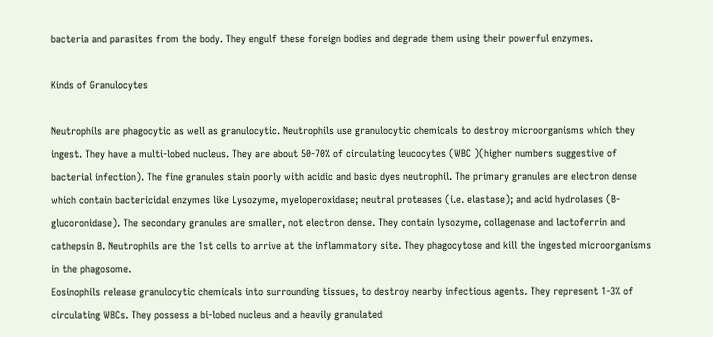bacteria and parasites from the body. They engulf these foreign bodies and degrade them using their powerful enzymes.

Kinds of Granulocytes

Neutrophils are phagocytic as well as granulocytic. Neutrophils use granulocytic chemicals to destroy microorganisms which they ingest. They have a multi-lobed nucleus. They are about 50-70% of circulating leucocytes (WBC )(higher numbers suggestive of bacterial infection). The fine granules stain poorly with acidic and basic dyes neutrophil. The primary granules are electron dense which contain bactericidal enzymes like Lysozyme, myeloperoxidase; neutral proteases (i.e. elastase); and acid hydrolases (B-glucoronidase). The secondary granules are smaller, not electron dense. They contain lysozyme, collagenase and lactoferrin and cathepsin B. Neutrophils are the 1st cells to arrive at the inflammatory site. They phagocytose and kill the ingested microorganisms in the phagosome.
Eosinophils release granulocytic chemicals into surrounding tissues, to destroy nearby infectious agents. They represent 1-3% of circulating WBCs. They possess a bi-lobed nucleus and a heavily granulated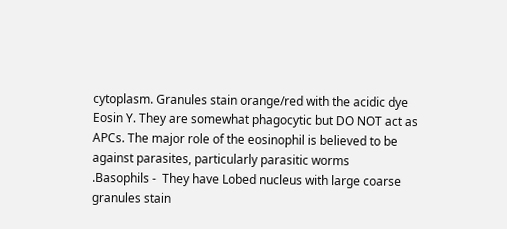cytoplasm. Granules stain orange/red with the acidic dye Eosin Y. They are somewhat phagocytic but DO NOT act as APCs. The major role of the eosinophil is believed to be against parasites, particularly parasitic worms
.Basophils -  They have Lobed nucleus with large coarse granules stain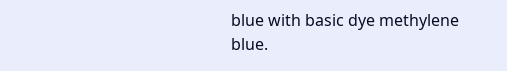blue with basic dye methylene blue.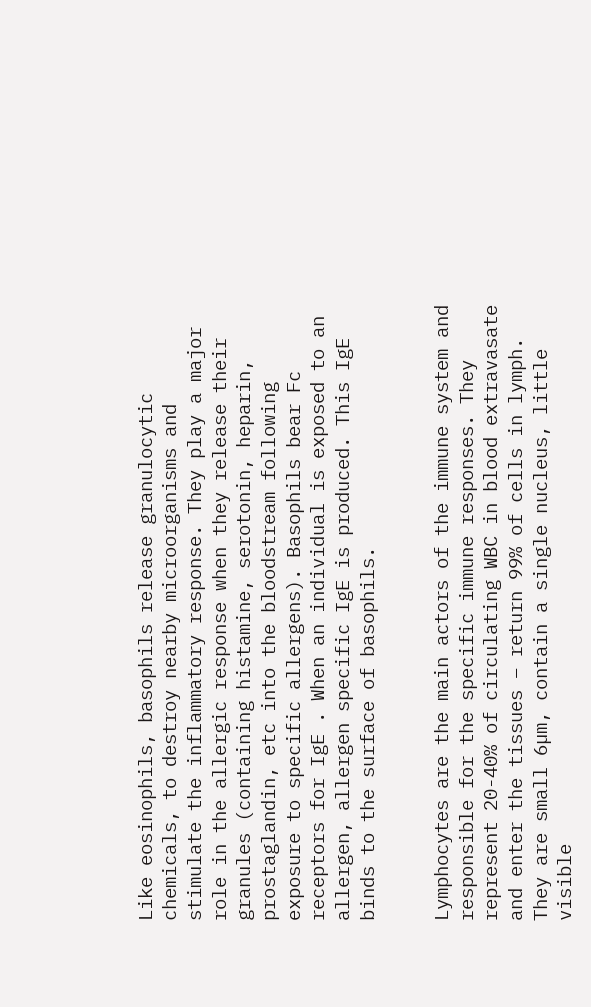Like eosinophils, basophils release granulocytic chemicals, to destroy nearby microorganisms and stimulate the inflammatory response. They play a major role in the allergic response when they release their granules (containing histamine, serotonin, heparin, prostaglandin, etc into the bloodstream following exposure to specific allergens). Basophils bear Fc receptors for IgE . When an individual is exposed to an allergen, allergen specific IgE is produced. This IgE binds to the surface of basophils.


Lymphocytes are the main actors of the immune system and responsible for the specific immune responses. They represent 20-40% of circulating WBC in blood extravasate and enter the tissues – return 99% of cells in lymph. They are small 6µm, contain a single nucleus, little visible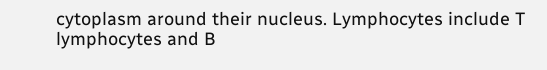cytoplasm around their nucleus. Lymphocytes include T lymphocytes and B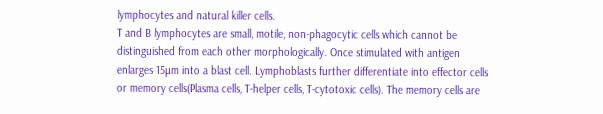lymphocytes and natural killer cells.
T and B lymphocytes are small, motile, non-phagocytic cells which cannot be distinguished from each other morphologically. Once stimulated with antigen enlarges 15µm into a blast cell. Lymphoblasts further differentiate into effector cells or memory cells(Plasma cells, T-helper cells, T-cytotoxic cells). The memory cells are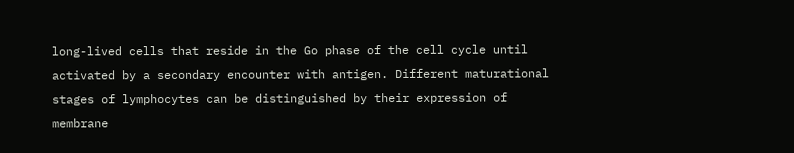long-lived cells that reside in the Go phase of the cell cycle until activated by a secondary encounter with antigen. Different maturational stages of lymphocytes can be distinguished by their expression of membrane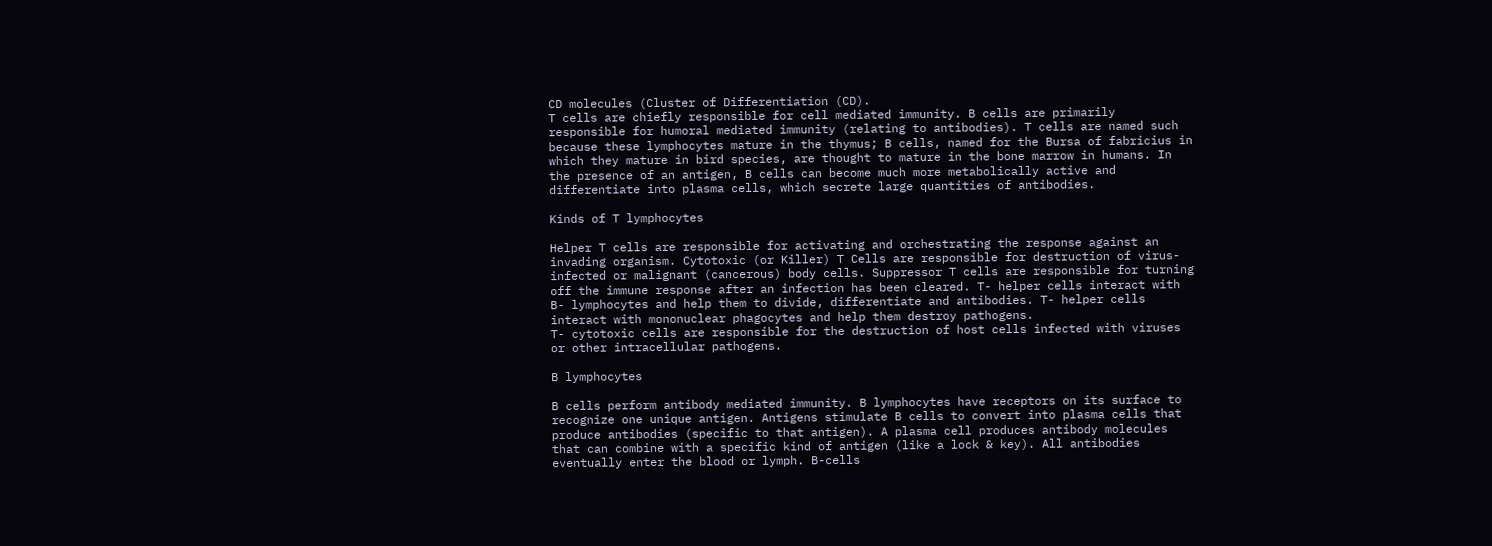CD molecules (Cluster of Differentiation (CD).
T cells are chiefly responsible for cell mediated immunity. B cells are primarily responsible for humoral mediated immunity (relating to antibodies). T cells are named such because these lymphocytes mature in the thymus; B cells, named for the Bursa of fabricius in which they mature in bird species, are thought to mature in the bone marrow in humans. In the presence of an antigen, B cells can become much more metabolically active and differentiate into plasma cells, which secrete large quantities of antibodies.

Kinds of T lymphocytes

Helper T cells are responsible for activating and orchestrating the response against an invading organism. Cytotoxic (or Killer) T Cells are responsible for destruction of virus-infected or malignant (cancerous) body cells. Suppressor T cells are responsible for turning off the immune response after an infection has been cleared. T- helper cells interact with B- lymphocytes and help them to divide, differentiate and antibodies. T- helper cells interact with mononuclear phagocytes and help them destroy pathogens.
T- cytotoxic cells are responsible for the destruction of host cells infected with viruses or other intracellular pathogens.

B lymphocytes

B cells perform antibody mediated immunity. B lymphocytes have receptors on its surface to recognize one unique antigen. Antigens stimulate B cells to convert into plasma cells that produce antibodies (specific to that antigen). A plasma cell produces antibody molecules that can combine with a specific kind of antigen (like a lock & key). All antibodies eventually enter the blood or lymph. B-cells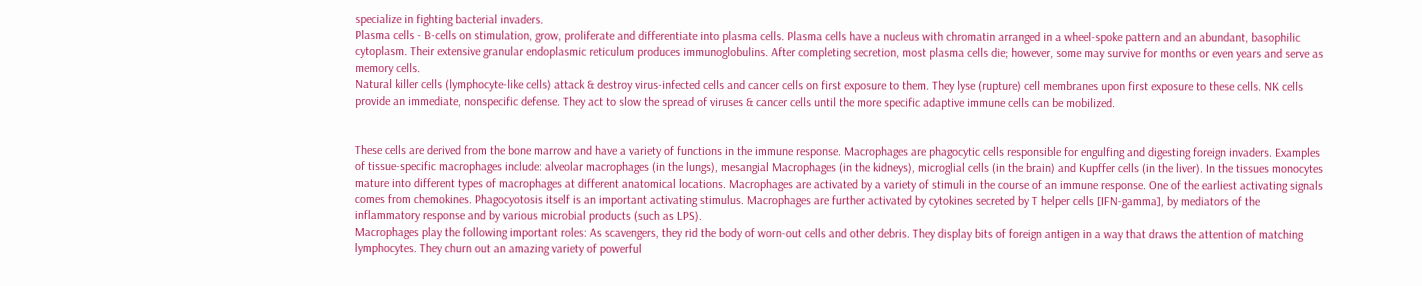specialize in fighting bacterial invaders.
Plasma cells - B-cells on stimulation, grow, proliferate and differentiate into plasma cells. Plasma cells have a nucleus with chromatin arranged in a wheel-spoke pattern and an abundant, basophilic cytoplasm. Their extensive granular endoplasmic reticulum produces immunoglobulins. After completing secretion, most plasma cells die; however, some may survive for months or even years and serve as memory cells.
Natural killer cells (lymphocyte-like cells) attack & destroy virus-infected cells and cancer cells on first exposure to them. They lyse (rupture) cell membranes upon first exposure to these cells. NK cells provide an immediate, nonspecific defense. They act to slow the spread of viruses & cancer cells until the more specific adaptive immune cells can be mobilized.


These cells are derived from the bone marrow and have a variety of functions in the immune response. Macrophages are phagocytic cells responsible for engulfing and digesting foreign invaders. Examples of tissue-specific macrophages include: alveolar macrophages (in the lungs), mesangial Macrophages (in the kidneys), microglial cells (in the brain) and Kupffer cells (in the liver). In the tissues monocytes mature into different types of macrophages at different anatomical locations. Macrophages are activated by a variety of stimuli in the course of an immune response. One of the earliest activating signals comes from chemokines. Phagocyotosis itself is an important activating stimulus. Macrophages are further activated by cytokines secreted by T helper cells [IFN-gamma], by mediators of the inflammatory response and by various microbial products (such as LPS).
Macrophages play the following important roles: As scavengers, they rid the body of worn-out cells and other debris. They display bits of foreign antigen in a way that draws the attention of matching lymphocytes. They churn out an amazing variety of powerful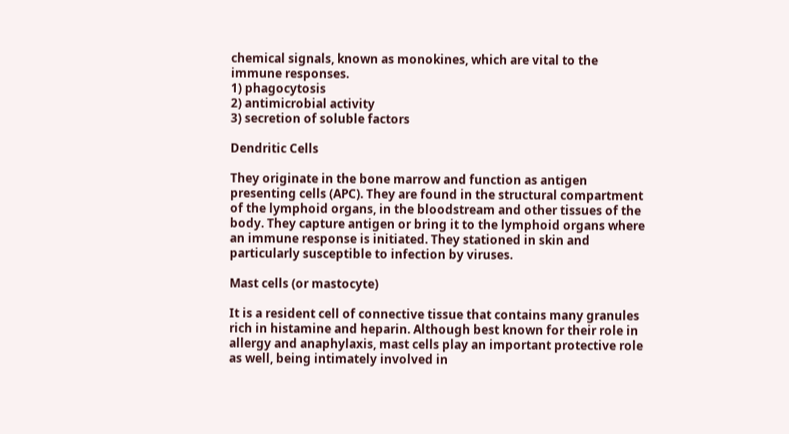chemical signals, known as monokines, which are vital to the immune responses.
1) phagocytosis
2) antimicrobial activity
3) secretion of soluble factors

Dendritic Cells

They originate in the bone marrow and function as antigen presenting cells (APC). They are found in the structural compartment of the lymphoid organs, in the bloodstream and other tissues of the body. They capture antigen or bring it to the lymphoid organs where an immune response is initiated. They stationed in skin and particularly susceptible to infection by viruses.

Mast cells (or mastocyte)

It is a resident cell of connective tissue that contains many granules rich in histamine and heparin. Although best known for their role in allergy and anaphylaxis, mast cells play an important protective role as well, being intimately involved in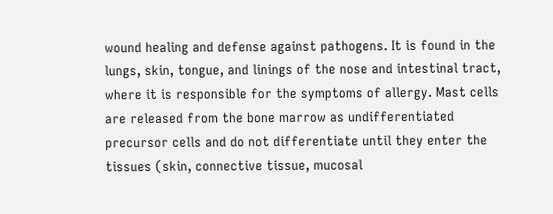wound healing and defense against pathogens. It is found in the lungs, skin, tongue, and linings of the nose and intestinal tract, where it is responsible for the symptoms of allergy. Mast cells are released from the bone marrow as undifferentiated precursor cells and do not differentiate until they enter the tissues (skin, connective tissue, mucosal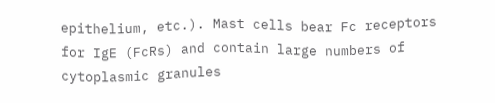epithelium, etc.). Mast cells bear Fc receptors for IgE (FcRs) and contain large numbers of cytoplasmic granules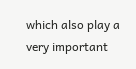which also play a very important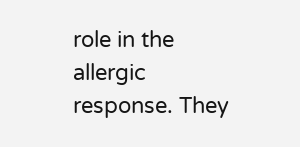role in the allergic response. They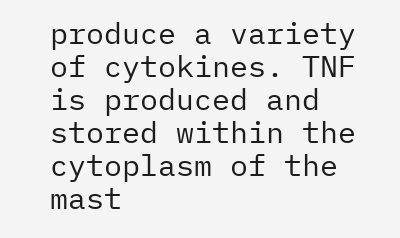produce a variety of cytokines. TNF is produced and stored within the cytoplasm of the mast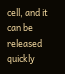cell, and it can be released quickly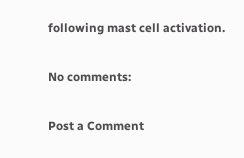following mast cell activation.

No comments:

Post a Comment